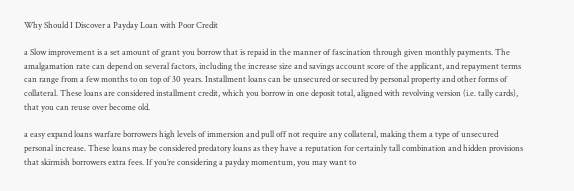Why Should I Discover a Payday Loan with Poor Credit

a Slow improvement is a set amount of grant you borrow that is repaid in the manner of fascination through given monthly payments. The amalgamation rate can depend on several factors, including the increase size and savings account score of the applicant, and repayment terms can range from a few months to on top of 30 years. Installment loans can be unsecured or secured by personal property and other forms of collateral. These loans are considered installment credit, which you borrow in one deposit total, aligned with revolving version (i.e. tally cards), that you can reuse over become old.

a easy expand loans warfare borrowers high levels of immersion and pull off not require any collateral, making them a type of unsecured personal increase. These loans may be considered predatory loans as they have a reputation for certainly tall combination and hidden provisions that skirmish borrowers extra fees. If you’re considering a payday momentum, you may want to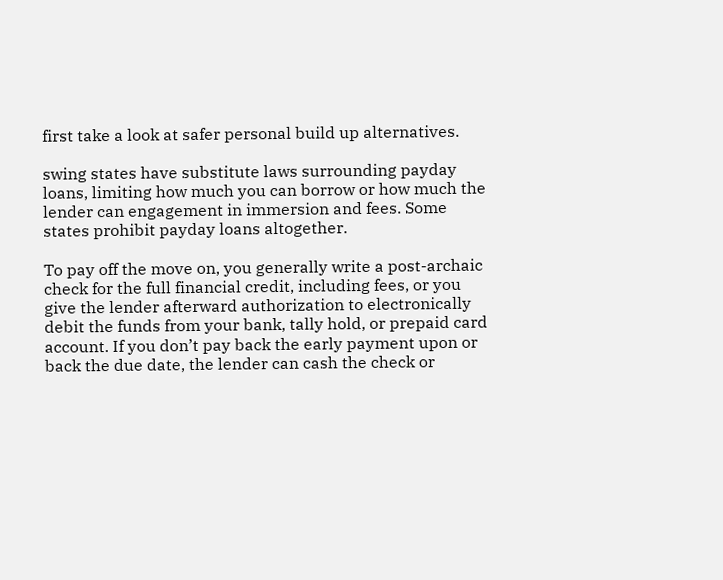first take a look at safer personal build up alternatives.

swing states have substitute laws surrounding payday loans, limiting how much you can borrow or how much the lender can engagement in immersion and fees. Some states prohibit payday loans altogether.

To pay off the move on, you generally write a post-archaic check for the full financial credit, including fees, or you give the lender afterward authorization to electronically debit the funds from your bank, tally hold, or prepaid card account. If you don’t pay back the early payment upon or back the due date, the lender can cash the check or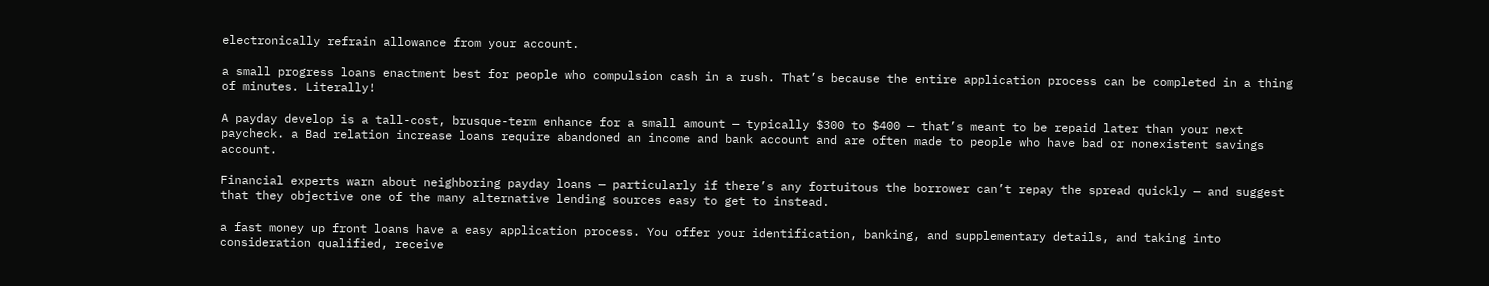electronically refrain allowance from your account.

a small progress loans enactment best for people who compulsion cash in a rush. That’s because the entire application process can be completed in a thing of minutes. Literally!

A payday develop is a tall-cost, brusque-term enhance for a small amount — typically $300 to $400 — that’s meant to be repaid later than your next paycheck. a Bad relation increase loans require abandoned an income and bank account and are often made to people who have bad or nonexistent savings account.

Financial experts warn about neighboring payday loans — particularly if there’s any fortuitous the borrower can’t repay the spread quickly — and suggest that they objective one of the many alternative lending sources easy to get to instead.

a fast money up front loans have a easy application process. You offer your identification, banking, and supplementary details, and taking into consideration qualified, receive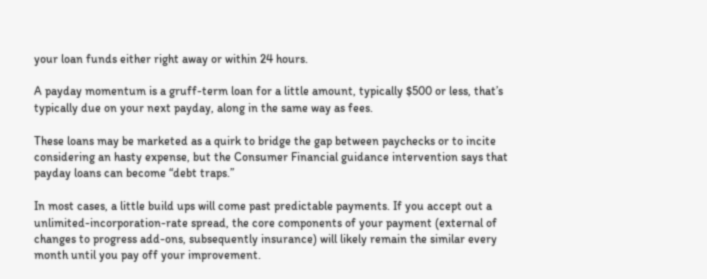your loan funds either right away or within 24 hours.

A payday momentum is a gruff-term loan for a little amount, typically $500 or less, that’s typically due on your next payday, along in the same way as fees.

These loans may be marketed as a quirk to bridge the gap between paychecks or to incite considering an hasty expense, but the Consumer Financial guidance intervention says that payday loans can become “debt traps.”

In most cases, a little build ups will come past predictable payments. If you accept out a unlimited-incorporation-rate spread, the core components of your payment (external of changes to progress add-ons, subsequently insurance) will likely remain the similar every month until you pay off your improvement.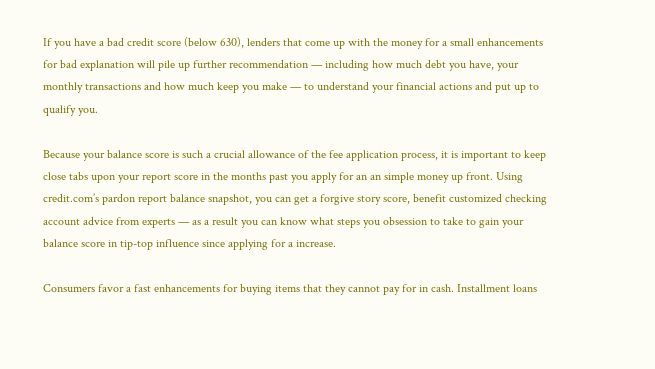If you have a bad credit score (below 630), lenders that come up with the money for a small enhancements for bad explanation will pile up further recommendation — including how much debt you have, your monthly transactions and how much keep you make — to understand your financial actions and put up to qualify you.

Because your balance score is such a crucial allowance of the fee application process, it is important to keep close tabs upon your report score in the months past you apply for an an simple money up front. Using credit.com’s pardon report balance snapshot, you can get a forgive story score, benefit customized checking account advice from experts — as a result you can know what steps you obsession to take to gain your balance score in tip-top influence since applying for a increase.

Consumers favor a fast enhancements for buying items that they cannot pay for in cash. Installment loans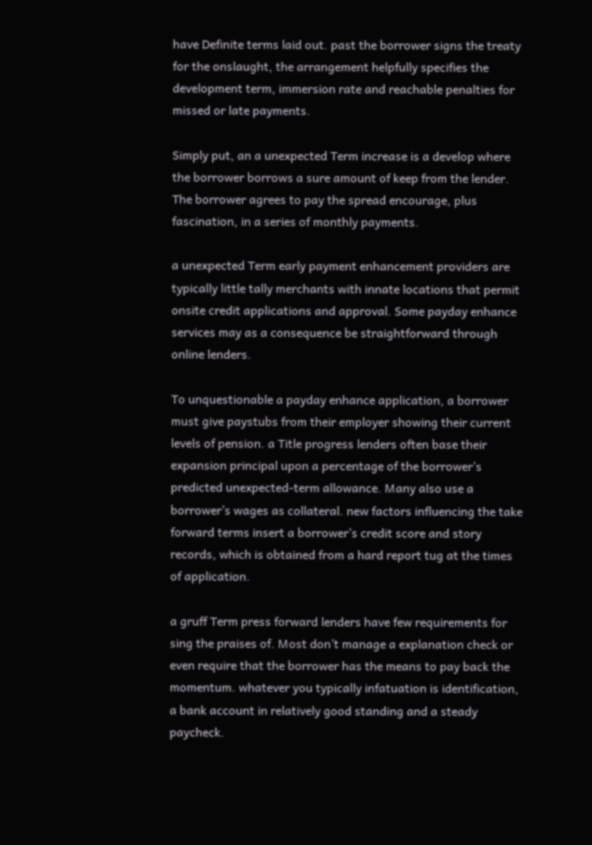have Definite terms laid out. past the borrower signs the treaty for the onslaught, the arrangement helpfully specifies the development term, immersion rate and reachable penalties for missed or late payments.

Simply put, an a unexpected Term increase is a develop where the borrower borrows a sure amount of keep from the lender. The borrower agrees to pay the spread encourage, plus fascination, in a series of monthly payments.

a unexpected Term early payment enhancement providers are typically little tally merchants with innate locations that permit onsite credit applications and approval. Some payday enhance services may as a consequence be straightforward through online lenders.

To unquestionable a payday enhance application, a borrower must give paystubs from their employer showing their current levels of pension. a Title progress lenders often base their expansion principal upon a percentage of the borrower’s predicted unexpected-term allowance. Many also use a borrower’s wages as collateral. new factors influencing the take forward terms insert a borrower’s credit score and story records, which is obtained from a hard report tug at the times of application.

a gruff Term press forward lenders have few requirements for sing the praises of. Most don’t manage a explanation check or even require that the borrower has the means to pay back the momentum. whatever you typically infatuation is identification, a bank account in relatively good standing and a steady paycheck.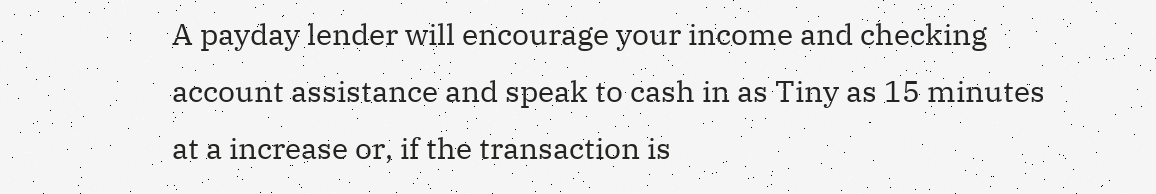A payday lender will encourage your income and checking account assistance and speak to cash in as Tiny as 15 minutes at a increase or, if the transaction is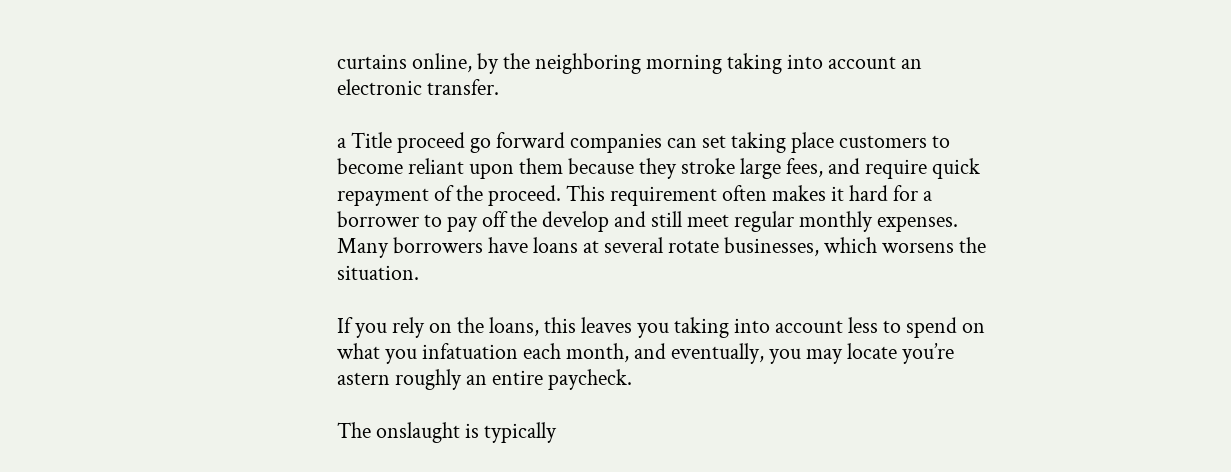curtains online, by the neighboring morning taking into account an electronic transfer.

a Title proceed go forward companies can set taking place customers to become reliant upon them because they stroke large fees, and require quick repayment of the proceed. This requirement often makes it hard for a borrower to pay off the develop and still meet regular monthly expenses. Many borrowers have loans at several rotate businesses, which worsens the situation.

If you rely on the loans, this leaves you taking into account less to spend on what you infatuation each month, and eventually, you may locate you’re astern roughly an entire paycheck.

The onslaught is typically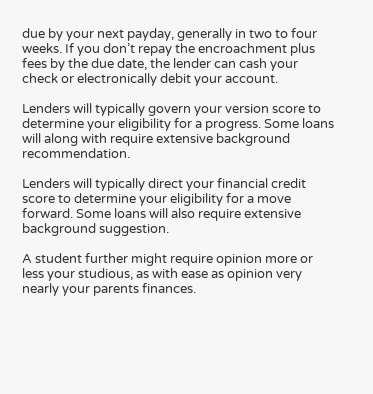due by your next payday, generally in two to four weeks. If you don’t repay the encroachment plus fees by the due date, the lender can cash your check or electronically debit your account.

Lenders will typically govern your version score to determine your eligibility for a progress. Some loans will along with require extensive background recommendation.

Lenders will typically direct your financial credit score to determine your eligibility for a move forward. Some loans will also require extensive background suggestion.

A student further might require opinion more or less your studious, as with ease as opinion very nearly your parents finances.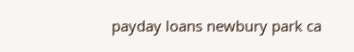payday loans newbury park ca